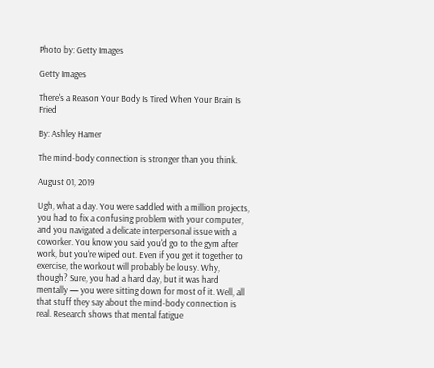Photo by: Getty Images

Getty Images

There's a Reason Your Body Is Tired When Your Brain Is Fried

By: Ashley Hamer

The mind-body connection is stronger than you think.

August 01, 2019

Ugh, what a day. You were saddled with a million projects, you had to fix a confusing problem with your computer, and you navigated a delicate interpersonal issue with a coworker. You know you said you'd go to the gym after work, but you're wiped out. Even if you get it together to exercise, the workout will probably be lousy. Why, though? Sure, you had a hard day, but it was hard mentally — you were sitting down for most of it. Well, all that stuff they say about the mind-body connection is real. Research shows that mental fatigue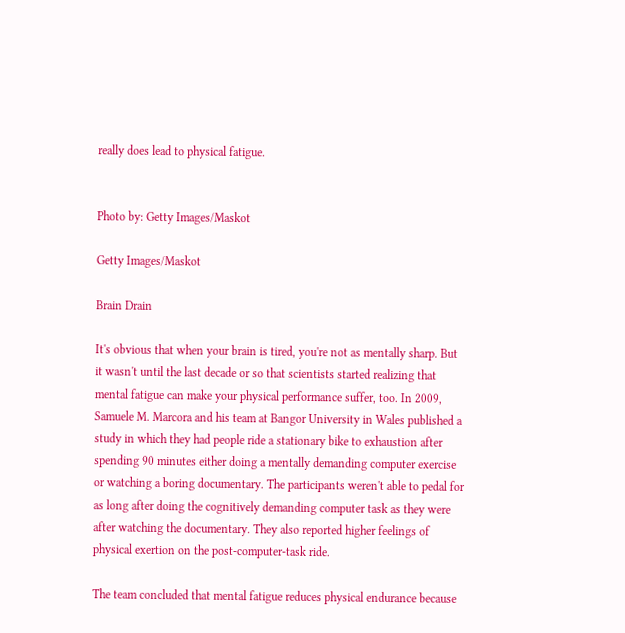really does lead to physical fatigue.


Photo by: Getty Images/Maskot

Getty Images/Maskot

Brain Drain

It's obvious that when your brain is tired, you're not as mentally sharp. But it wasn't until the last decade or so that scientists started realizing that mental fatigue can make your physical performance suffer, too. In 2009, Samuele M. Marcora and his team at Bangor University in Wales published a study in which they had people ride a stationary bike to exhaustion after spending 90 minutes either doing a mentally demanding computer exercise or watching a boring documentary. The participants weren't able to pedal for as long after doing the cognitively demanding computer task as they were after watching the documentary. They also reported higher feelings of physical exertion on the post-computer-task ride.

The team concluded that mental fatigue reduces physical endurance because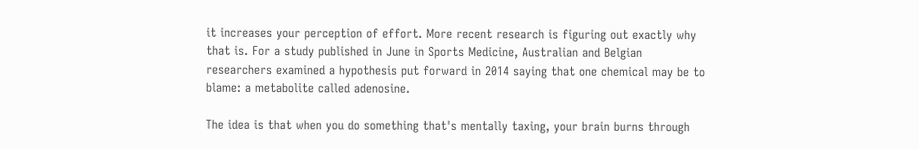it increases your perception of effort. More recent research is figuring out exactly why that is. For a study published in June in Sports Medicine, Australian and Belgian researchers examined a hypothesis put forward in 2014 saying that one chemical may be to blame: a metabolite called adenosine.

The idea is that when you do something that's mentally taxing, your brain burns through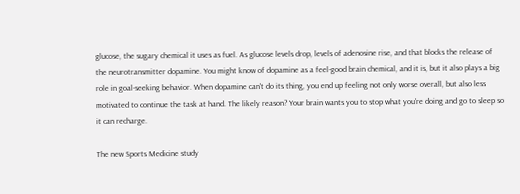glucose, the sugary chemical it uses as fuel. As glucose levels drop, levels of adenosine rise, and that blocks the release of the neurotransmitter dopamine. You might know of dopamine as a feel-good brain chemical, and it is, but it also plays a big role in goal-seeking behavior. When dopamine can't do its thing, you end up feeling not only worse overall, but also less motivated to continue the task at hand. The likely reason? Your brain wants you to stop what you're doing and go to sleep so it can recharge.

The new Sports Medicine study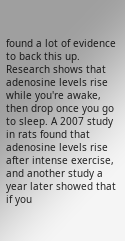found a lot of evidence to back this up. Research shows that adenosine levels rise while you're awake, then drop once you go to sleep. A 2007 study in rats found that adenosine levels rise after intense exercise, and another study a year later showed that if you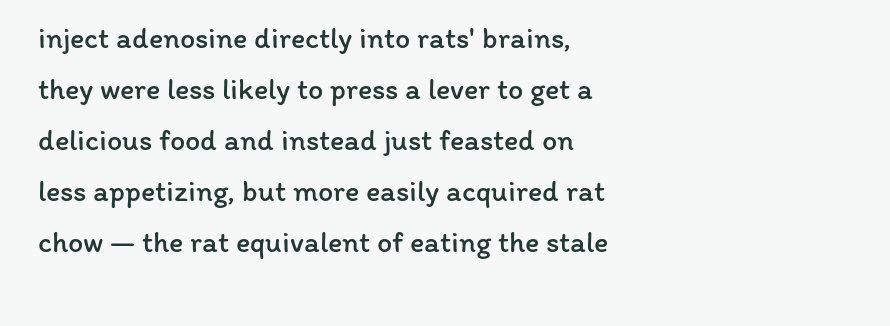inject adenosine directly into rats' brains, they were less likely to press a lever to get a delicious food and instead just feasted on less appetizing, but more easily acquired rat chow — the rat equivalent of eating the stale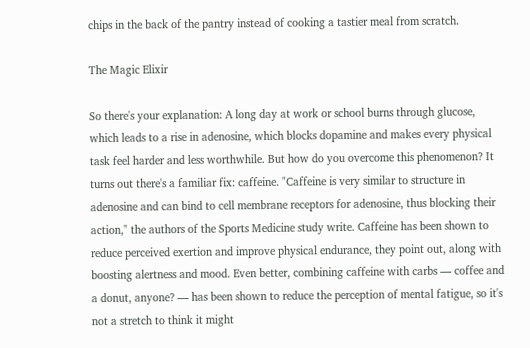chips in the back of the pantry instead of cooking a tastier meal from scratch.

The Magic Elixir

So there's your explanation: A long day at work or school burns through glucose, which leads to a rise in adenosine, which blocks dopamine and makes every physical task feel harder and less worthwhile. But how do you overcome this phenomenon? It turns out there's a familiar fix: caffeine. "Caffeine is very similar to structure in adenosine and can bind to cell membrane receptors for adenosine, thus blocking their action," the authors of the Sports Medicine study write. Caffeine has been shown to reduce perceived exertion and improve physical endurance, they point out, along with boosting alertness and mood. Even better, combining caffeine with carbs — coffee and a donut, anyone? — has been shown to reduce the perception of mental fatigue, so it's not a stretch to think it might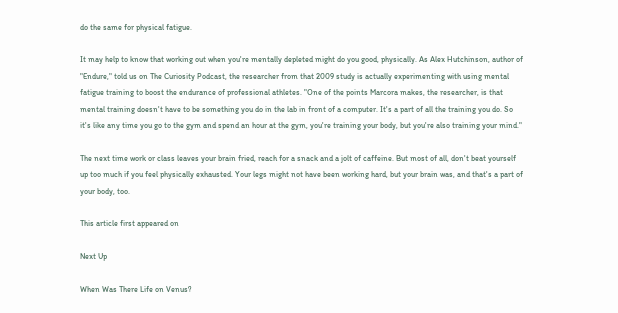do the same for physical fatigue.

It may help to know that working out when you're mentally depleted might do you good, physically. As Alex Hutchinson, author of "Endure," told us on The Curiosity Podcast, the researcher from that 2009 study is actually experimenting with using mental fatigue training to boost the endurance of professional athletes. "One of the points Marcora makes, the researcher, is that mental training doesn't have to be something you do in the lab in front of a computer. It's a part of all the training you do. So it's like any time you go to the gym and spend an hour at the gym, you're training your body, but you're also training your mind."

The next time work or class leaves your brain fried, reach for a snack and a jolt of caffeine. But most of all, don't beat yourself up too much if you feel physically exhausted. Your legs might not have been working hard, but your brain was, and that's a part of your body, too.

This article first appeared on

Next Up

When Was There Life on Venus?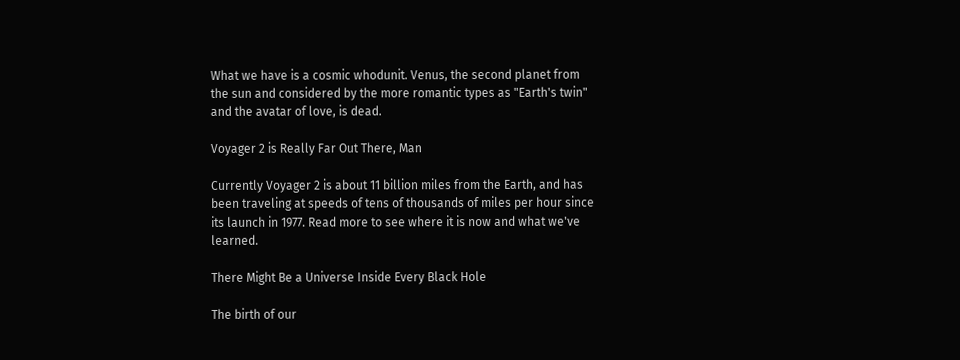What we have is a cosmic whodunit. Venus, the second planet from the sun and considered by the more romantic types as "Earth's twin" and the avatar of love, is dead.

Voyager 2 is Really Far Out There, Man

Currently Voyager 2 is about 11 billion miles from the Earth, and has been traveling at speeds of tens of thousands of miles per hour since its launch in 1977. Read more to see where it is now and what we've learned.

There Might Be a Universe Inside Every Black Hole

The birth of our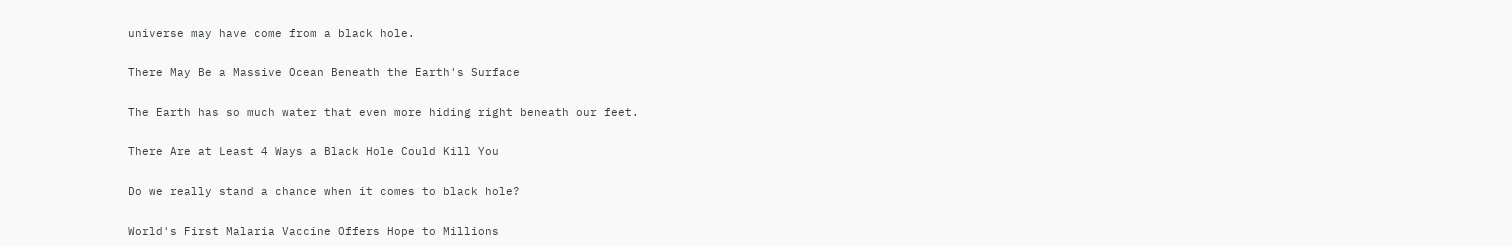universe may have come from a black hole.

There May Be a Massive Ocean Beneath the Earth's Surface

The Earth has so much water that even more hiding right beneath our feet.

There Are at Least 4 Ways a Black Hole Could Kill You

Do we really stand a chance when it comes to black hole?

World's First Malaria Vaccine Offers Hope to Millions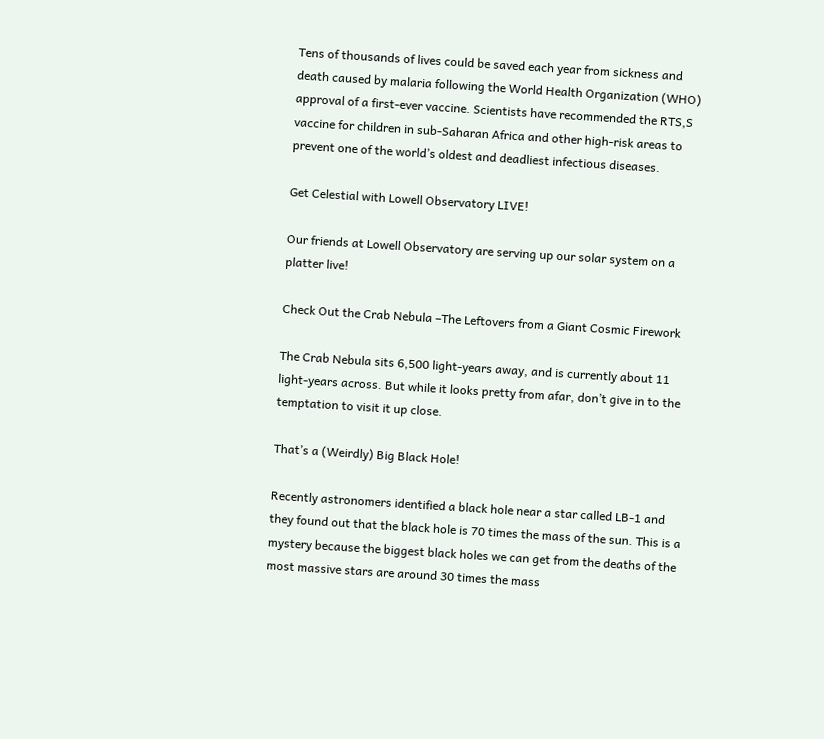Tens of thousands of lives could be saved each year from sickness and death caused by malaria following the World Health Organization (WHO) approval of a first-ever vaccine. Scientists have recommended the RTS,S vaccine for children in sub-Saharan Africa and other high-risk areas to prevent one of the world’s oldest and deadliest infectious diseases.

Get Celestial with Lowell Observatory LIVE!

Our friends at Lowell Observatory are serving up our solar system on a platter live!

Check Out the Crab Nebula –The Leftovers from a Giant Cosmic Firework

The Crab Nebula sits 6,500 light-years away, and is currently about 11 light-years across. But while it looks pretty from afar, don’t give in to the temptation to visit it up close.

That’s a (Weirdly) Big Black Hole!

Recently astronomers identified a black hole near a star called LB-1 and they found out that the black hole is 70 times the mass of the sun. This is a mystery because the biggest black holes we can get from the deaths of the most massive stars are around 30 times the mass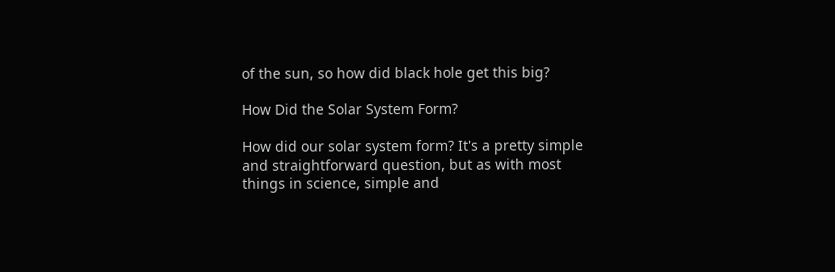of the sun, so how did black hole get this big?

How Did the Solar System Form?

How did our solar system form? It's a pretty simple and straightforward question, but as with most things in science, simple and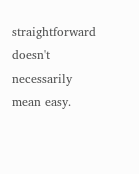straightforward doesn't necessarily mean easy.